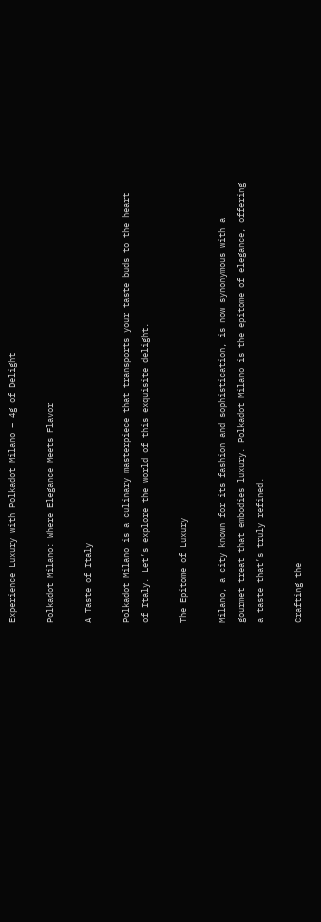Experience Luxury with Polkadot Milano – 4g of Delight

Polkadot Milano: Where Elegance Meets Flavor

A Taste of Italy

Polkadot Milano is a culinary masterpiece that transports your taste buds to the heart of Italy. Let’s explore the world of this exquisite delight.

The Epitome of Luxury

Milano, a city known for its fashion and sophistication, is now synonymous with a gourmet treat that embodies luxury. Polkadot Milano is the epitome of elegance, offering a taste that’s truly refined.

Crafting the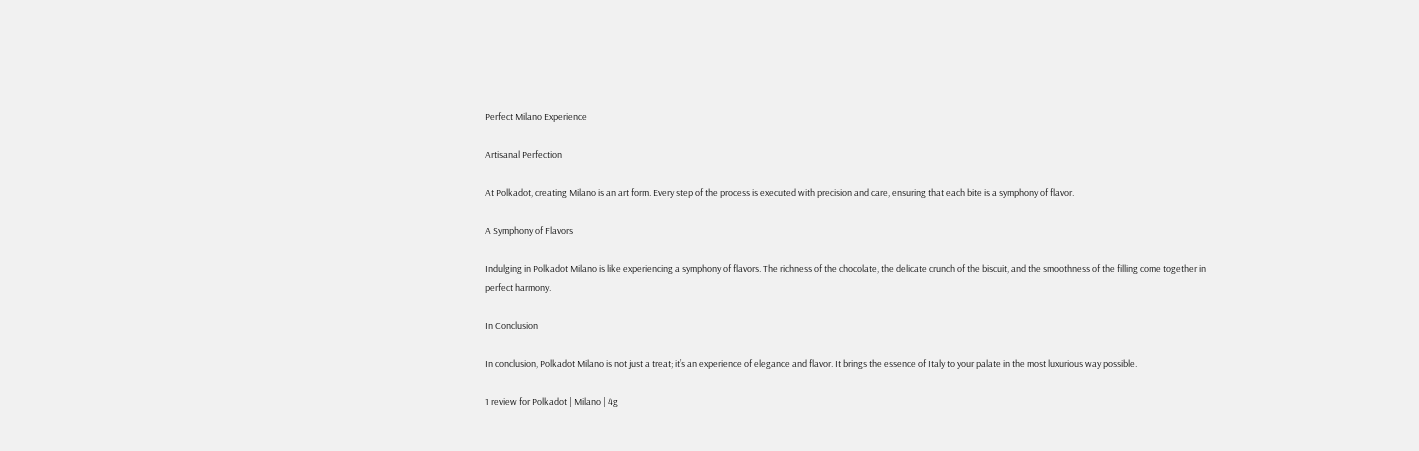Perfect Milano Experience

Artisanal Perfection

At Polkadot, creating Milano is an art form. Every step of the process is executed with precision and care, ensuring that each bite is a symphony of flavor.

A Symphony of Flavors

Indulging in Polkadot Milano is like experiencing a symphony of flavors. The richness of the chocolate, the delicate crunch of the biscuit, and the smoothness of the filling come together in perfect harmony.

In Conclusion

In conclusion, Polkadot Milano is not just a treat; it’s an experience of elegance and flavor. It brings the essence of Italy to your palate in the most luxurious way possible.

1 review for Polkadot | Milano | 4g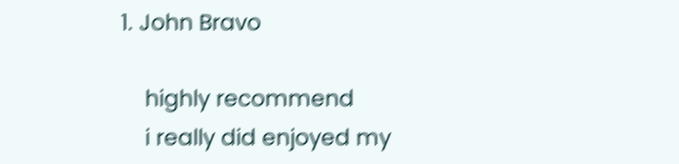1. John Bravo

    highly recommend
    i really did enjoyed my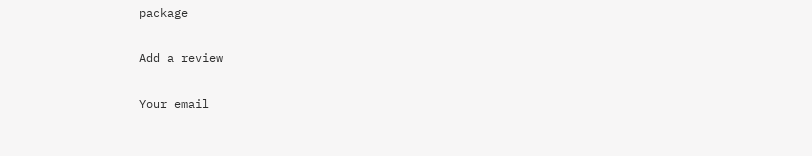package

Add a review

Your email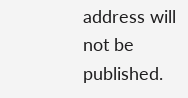address will not be published.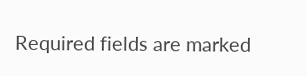Required fields are marked